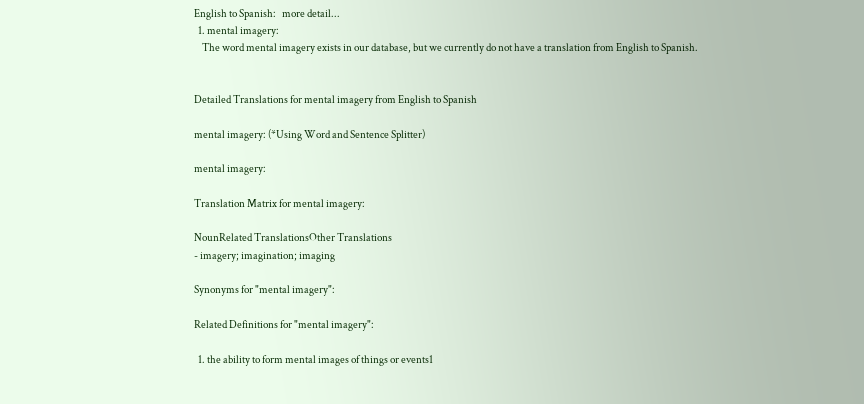English to Spanish:   more detail...
  1. mental imagery:
    The word mental imagery exists in our database, but we currently do not have a translation from English to Spanish.


Detailed Translations for mental imagery from English to Spanish

mental imagery: (*Using Word and Sentence Splitter)

mental imagery:

Translation Matrix for mental imagery:

NounRelated TranslationsOther Translations
- imagery; imagination; imaging

Synonyms for "mental imagery":

Related Definitions for "mental imagery":

  1. the ability to form mental images of things or events1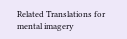Related Translations for mental imagery